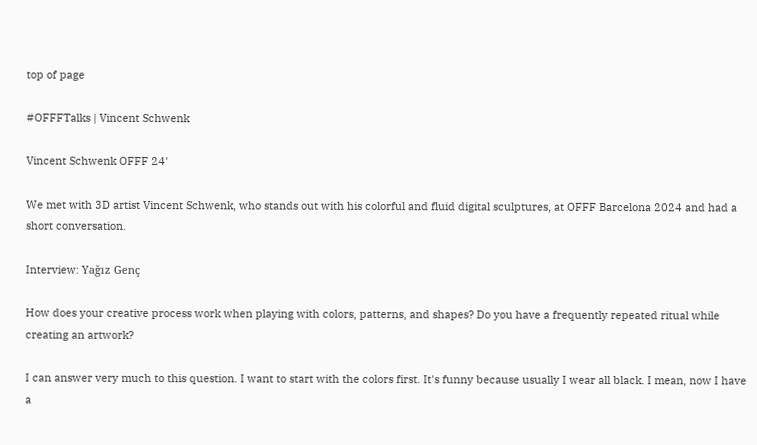top of page

#OFFFTalks | Vincent Schwenk

Vincent Schwenk OFFF 24'

We met with 3D artist Vincent Schwenk, who stands out with his colorful and fluid digital sculptures, at OFFF Barcelona 2024 and had a short conversation.

Interview: Yağız Genç

How does your creative process work when playing with colors, patterns, and shapes? Do you have a frequently repeated ritual while creating an artwork?

I can answer very much to this question. I want to start with the colors first. It's funny because usually I wear all black. I mean, now I have a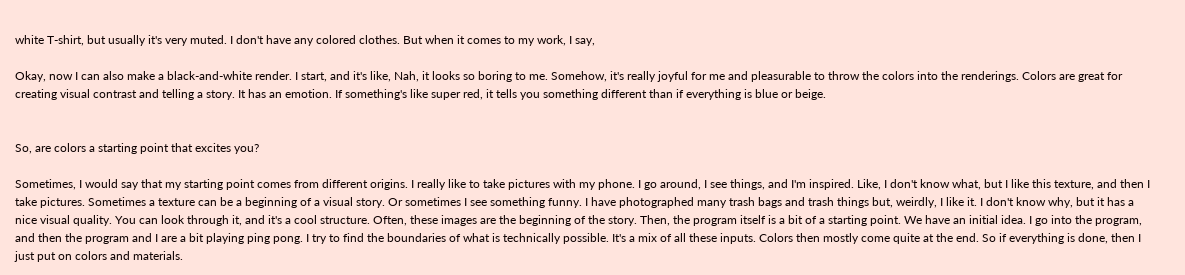white T-shirt, but usually it's very muted. I don't have any colored clothes. But when it comes to my work, I say,

Okay, now I can also make a black-and-white render. I start, and it's like, Nah, it looks so boring to me. Somehow, it's really joyful for me and pleasurable to throw the colors into the renderings. Colors are great for creating visual contrast and telling a story. It has an emotion. If something's like super red, it tells you something different than if everything is blue or beige.


So, are colors a starting point that excites you?

Sometimes, I would say that my starting point comes from different origins. I really like to take pictures with my phone. I go around, I see things, and I'm inspired. Like, I don't know what, but I like this texture, and then I take pictures. Sometimes a texture can be a beginning of a visual story. Or sometimes I see something funny. I have photographed many trash bags and trash things but, weirdly, I like it. I don't know why, but it has a nice visual quality. You can look through it, and it's a cool structure. Often, these images are the beginning of the story. Then, the program itself is a bit of a starting point. We have an initial idea. I go into the program, and then the program and I are a bit playing ping pong. I try to find the boundaries of what is technically possible. It's a mix of all these inputs. Colors then mostly come quite at the end. So if everything is done, then I just put on colors and materials.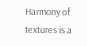Harmony of textures is a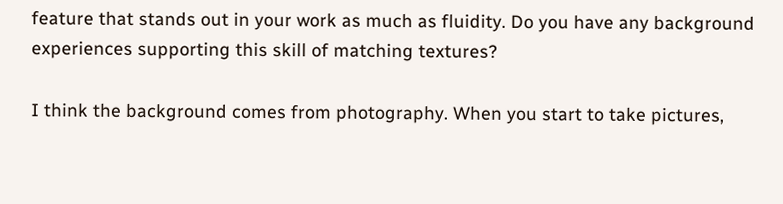feature that stands out in your work as much as fluidity. Do you have any background experiences supporting this skill of matching textures?

I think the background comes from photography. When you start to take pictures,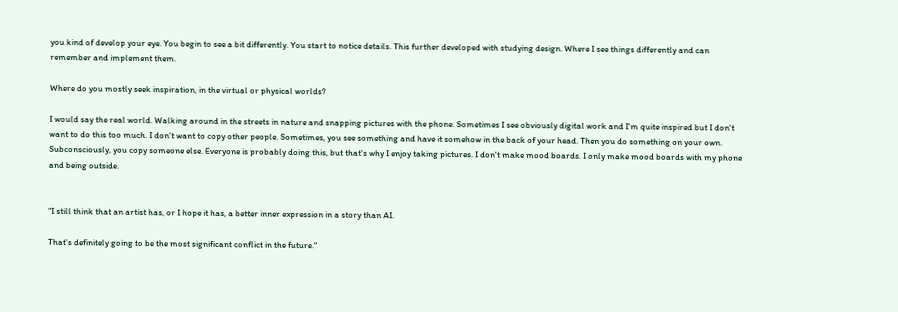you kind of develop your eye. You begin to see a bit differently. You start to notice details. This further developed with studying design. Where I see things differently and can remember and implement them.

Where do you mostly seek inspiration, in the virtual or physical worlds?

I would say the real world. Walking around in the streets in nature and snapping pictures with the phone. Sometimes I see obviously digital work and I'm quite inspired but I don't want to do this too much. I don't want to copy other people. Sometimes, you see something and have it somehow in the back of your head. Then you do something on your own. Subconsciously, you copy someone else. Everyone is probably doing this, but that's why I enjoy taking pictures. I don't make mood boards. I only make mood boards with my phone and being outside.


"I still think that an artist has, or I hope it has, a better inner expression in a story than AI.

That's definitely going to be the most significant conflict in the future."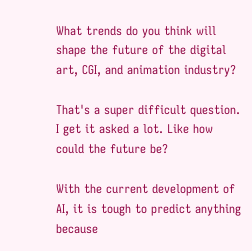What trends do you think will shape the future of the digital art, CGI, and animation industry?

That's a super difficult question. I get it asked a lot. Like how could the future be?

With the current development of AI, it is tough to predict anything because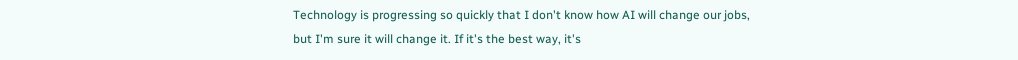Technology is progressing so quickly that I don't know how AI will change our jobs, but I'm sure it will change it. If it's the best way, it's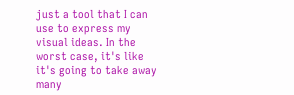just a tool that I can use to express my visual ideas. In the worst case, it's like it's going to take away many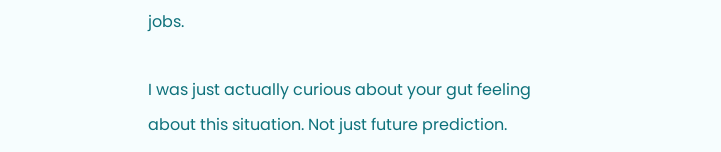jobs.

I was just actually curious about your gut feeling about this situation. Not just future prediction.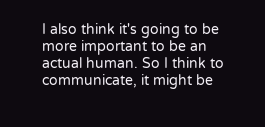I also think it's going to be more important to be an actual human. So I think to communicate, it might be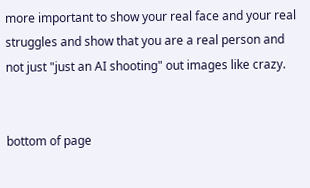more important to show your real face and your real struggles and show that you are a real person and not just "just an AI shooting" out images like crazy.


bottom of page